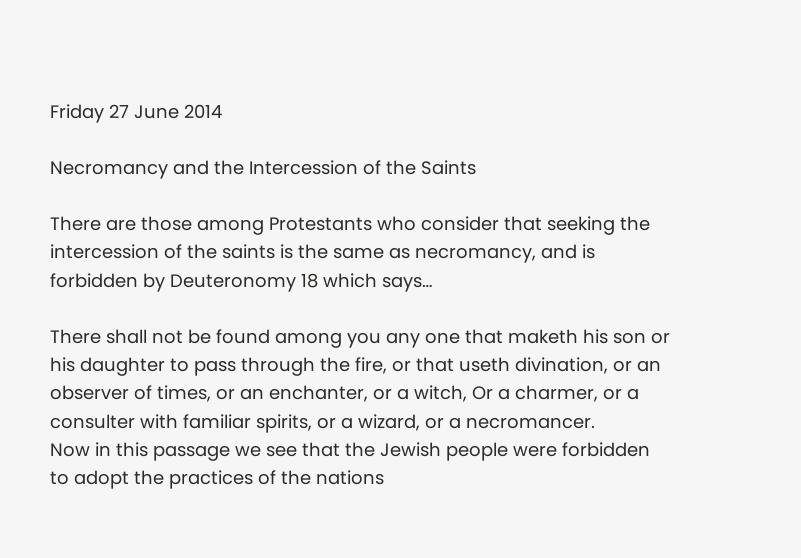Friday 27 June 2014

Necromancy and the Intercession of the Saints

There are those among Protestants who consider that seeking the intercession of the saints is the same as necromancy, and is forbidden by Deuteronomy 18 which says…

There shall not be found among you any one that maketh his son or his daughter to pass through the fire, or that useth divination, or an observer of times, or an enchanter, or a witch, Or a charmer, or a consulter with familiar spirits, or a wizard, or a necromancer.
Now in this passage we see that the Jewish people were forbidden to adopt the practices of the nations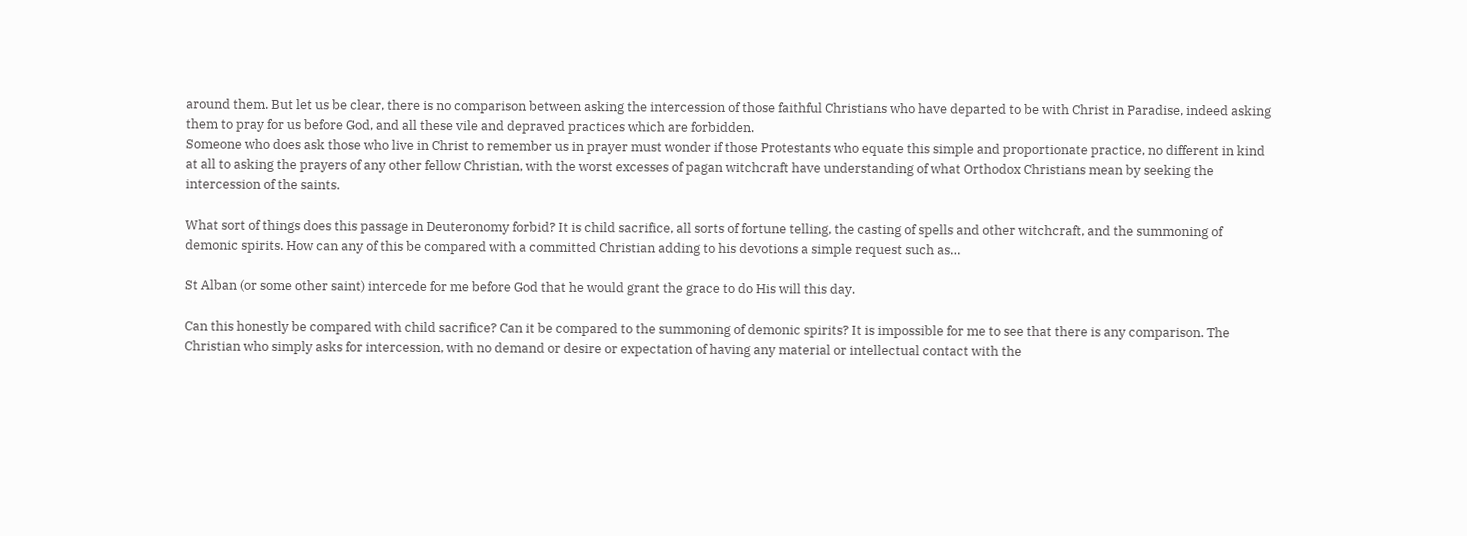around them. But let us be clear, there is no comparison between asking the intercession of those faithful Christians who have departed to be with Christ in Paradise, indeed asking them to pray for us before God, and all these vile and depraved practices which are forbidden.
Someone who does ask those who live in Christ to remember us in prayer must wonder if those Protestants who equate this simple and proportionate practice, no different in kind at all to asking the prayers of any other fellow Christian, with the worst excesses of pagan witchcraft have understanding of what Orthodox Christians mean by seeking the intercession of the saints.

What sort of things does this passage in Deuteronomy forbid? It is child sacrifice, all sorts of fortune telling, the casting of spells and other witchcraft, and the summoning of demonic spirits. How can any of this be compared with a committed Christian adding to his devotions a simple request such as…

St Alban (or some other saint) intercede for me before God that he would grant the grace to do His will this day.

Can this honestly be compared with child sacrifice? Can it be compared to the summoning of demonic spirits? It is impossible for me to see that there is any comparison. The Christian who simply asks for intercession, with no demand or desire or expectation of having any material or intellectual contact with the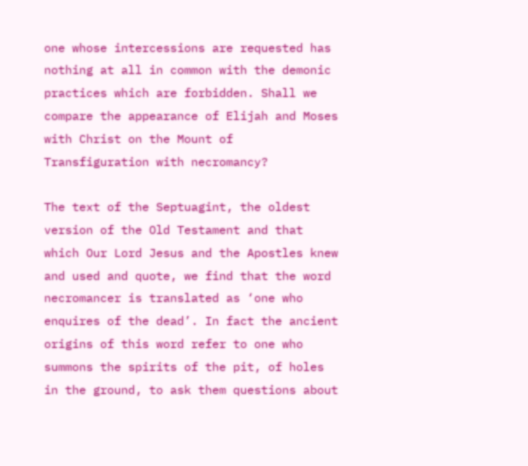one whose intercessions are requested has nothing at all in common with the demonic practices which are forbidden. Shall we compare the appearance of Elijah and Moses with Christ on the Mount of Transfiguration with necromancy?

The text of the Septuagint, the oldest version of the Old Testament and that which Our Lord Jesus and the Apostles knew and used and quote, we find that the word necromancer is translated as ‘one who enquires of the dead’. In fact the ancient origins of this word refer to one who summons the spirits of the pit, of holes in the ground, to ask them questions about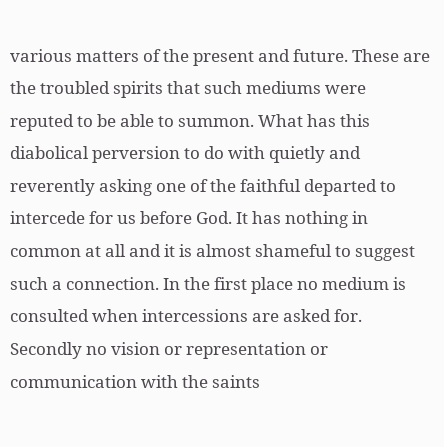various matters of the present and future. These are the troubled spirits that such mediums were reputed to be able to summon. What has this diabolical perversion to do with quietly and reverently asking one of the faithful departed to intercede for us before God. It has nothing in common at all and it is almost shameful to suggest such a connection. In the first place no medium is consulted when intercessions are asked for. Secondly no vision or representation or communication with the saints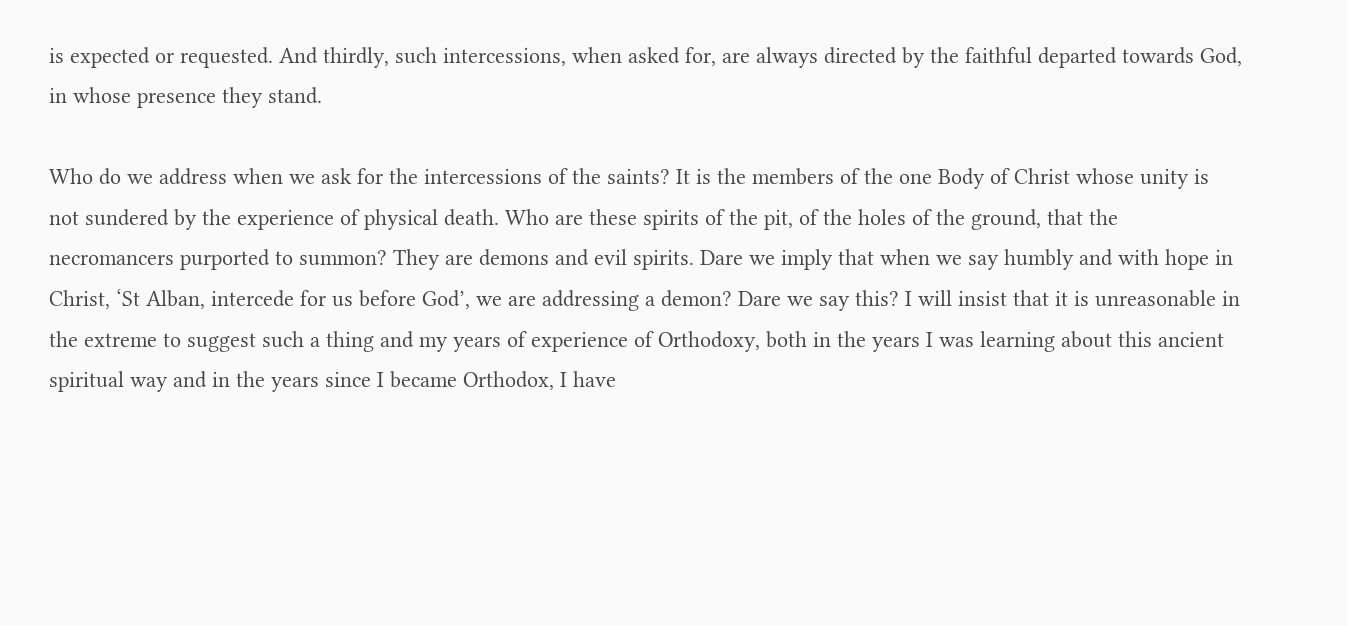is expected or requested. And thirdly, such intercessions, when asked for, are always directed by the faithful departed towards God, in whose presence they stand.

Who do we address when we ask for the intercessions of the saints? It is the members of the one Body of Christ whose unity is not sundered by the experience of physical death. Who are these spirits of the pit, of the holes of the ground, that the necromancers purported to summon? They are demons and evil spirits. Dare we imply that when we say humbly and with hope in Christ, ‘St Alban, intercede for us before God’, we are addressing a demon? Dare we say this? I will insist that it is unreasonable in the extreme to suggest such a thing and my years of experience of Orthodoxy, both in the years I was learning about this ancient spiritual way and in the years since I became Orthodox, I have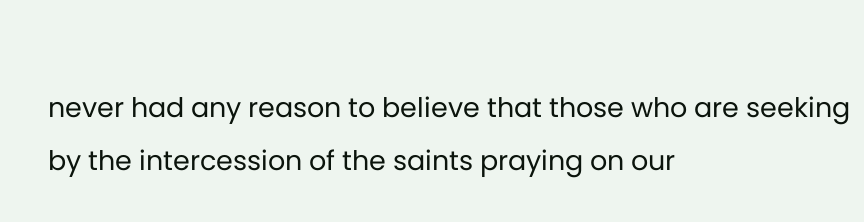never had any reason to believe that those who are seeking by the intercession of the saints praying on our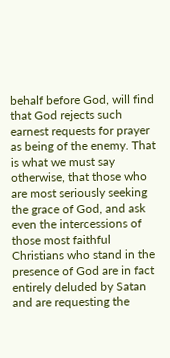behalf before God, will find that God rejects such earnest requests for prayer as being of the enemy. That is what we must say otherwise, that those who are most seriously seeking the grace of God, and ask even the intercessions of those most faithful Christians who stand in the presence of God are in fact entirely deluded by Satan and are requesting the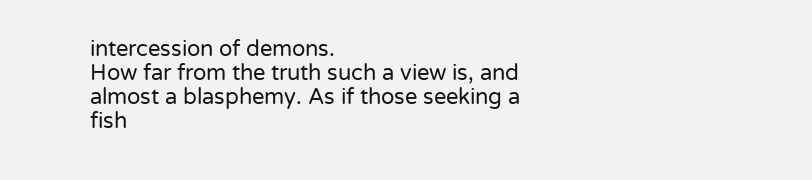intercession of demons.
How far from the truth such a view is, and almost a blasphemy. As if those seeking a fish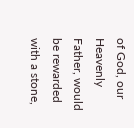of God, our Heavenly Father, would be rewarded with a stone,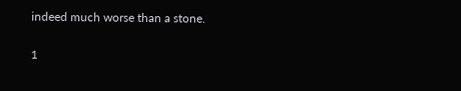indeed much worse than a stone.

1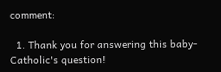comment:

  1. Thank you for answering this baby-Catholic's question!